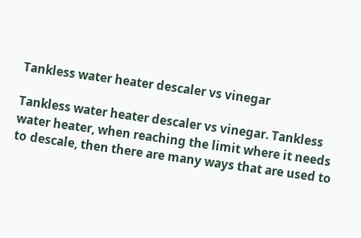Tankless water heater descaler vs vinegar

Tankless water heater descaler vs vinegar. Tankless water heater, when reaching the limit where it needs to descale, then there are many ways that are used to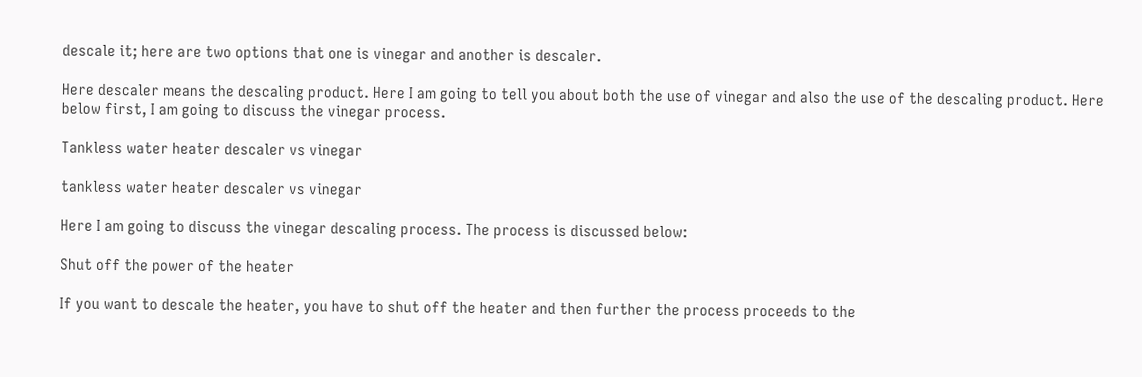descale it; here are two options that one is vinegar and another is descaler.

Here descaler means the descaling product. Here I am going to tell you about both the use of vinegar and also the use of the descaling product. Here below first, I am going to discuss the vinegar process.

Tankless water heater descaler vs vinegar

tankless water heater descaler vs vinegar

Here I am going to discuss the vinegar descaling process. The process is discussed below:

Shut off the power of the heater

If you want to descale the heater, you have to shut off the heater and then further the process proceeds to the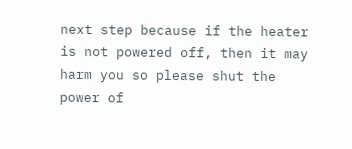next step because if the heater is not powered off, then it may harm you so please shut the power of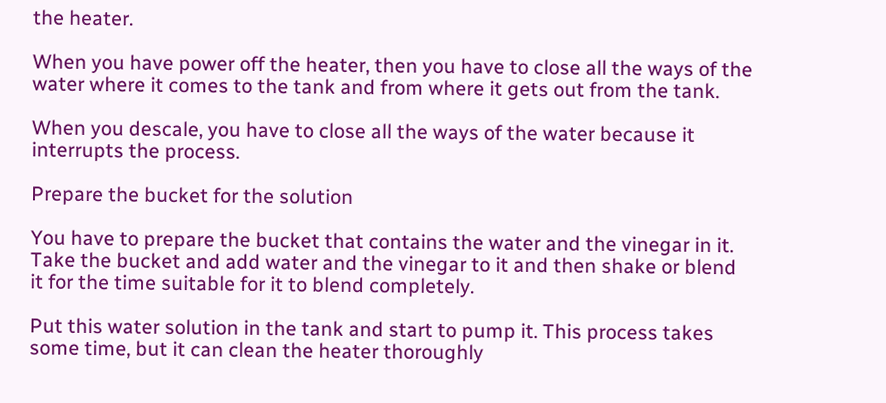the heater.

When you have power off the heater, then you have to close all the ways of the water where it comes to the tank and from where it gets out from the tank.

When you descale, you have to close all the ways of the water because it interrupts the process.

Prepare the bucket for the solution

You have to prepare the bucket that contains the water and the vinegar in it. Take the bucket and add water and the vinegar to it and then shake or blend it for the time suitable for it to blend completely.

Put this water solution in the tank and start to pump it. This process takes some time, but it can clean the heater thoroughly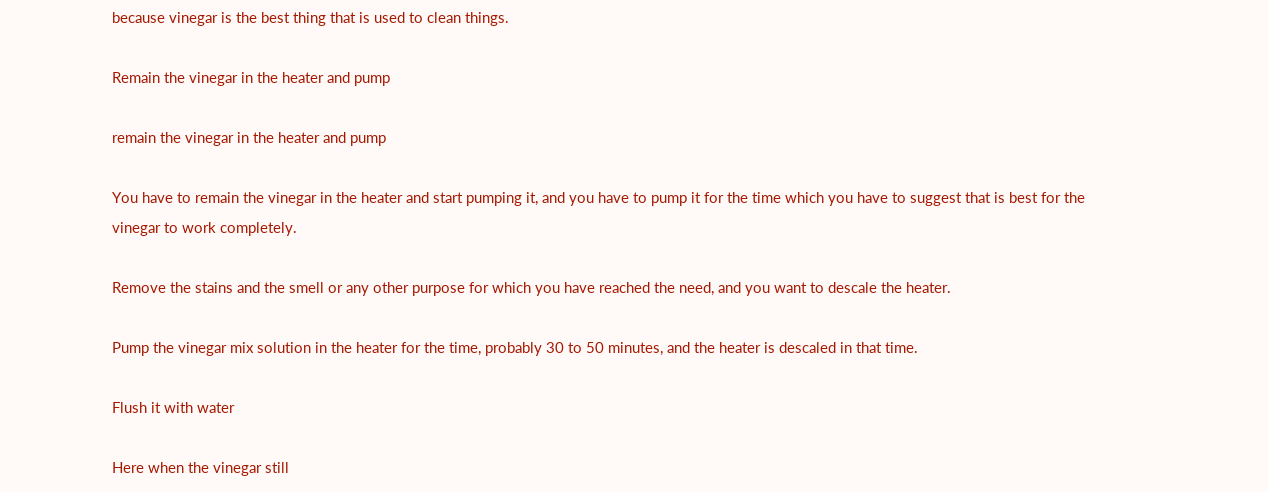because vinegar is the best thing that is used to clean things.

Remain the vinegar in the heater and pump

remain the vinegar in the heater and pump

You have to remain the vinegar in the heater and start pumping it, and you have to pump it for the time which you have to suggest that is best for the vinegar to work completely.

Remove the stains and the smell or any other purpose for which you have reached the need, and you want to descale the heater.

Pump the vinegar mix solution in the heater for the time, probably 30 to 50 minutes, and the heater is descaled in that time.

Flush it with water

Here when the vinegar still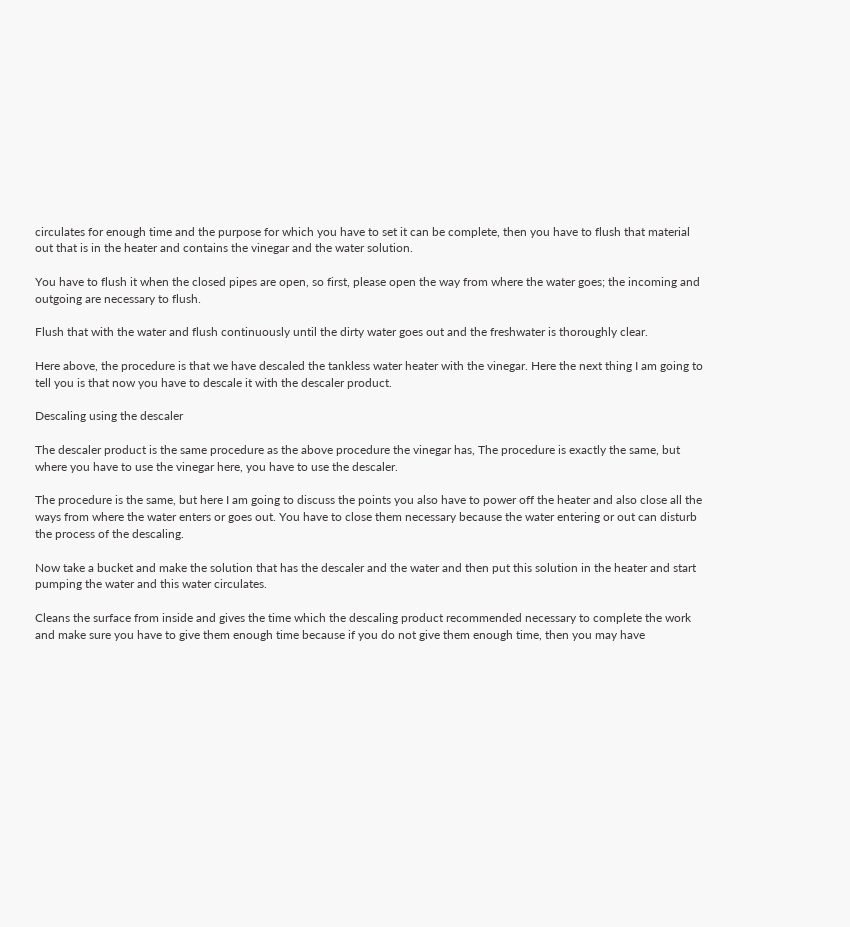circulates for enough time and the purpose for which you have to set it can be complete, then you have to flush that material out that is in the heater and contains the vinegar and the water solution.

You have to flush it when the closed pipes are open, so first, please open the way from where the water goes; the incoming and outgoing are necessary to flush.

Flush that with the water and flush continuously until the dirty water goes out and the freshwater is thoroughly clear.

Here above, the procedure is that we have descaled the tankless water heater with the vinegar. Here the next thing I am going to tell you is that now you have to descale it with the descaler product.

Descaling using the descaler

The descaler product is the same procedure as the above procedure the vinegar has, The procedure is exactly the same, but where you have to use the vinegar here, you have to use the descaler.

The procedure is the same, but here I am going to discuss the points you also have to power off the heater and also close all the ways from where the water enters or goes out. You have to close them necessary because the water entering or out can disturb the process of the descaling.

Now take a bucket and make the solution that has the descaler and the water and then put this solution in the heater and start pumping the water and this water circulates.

Cleans the surface from inside and gives the time which the descaling product recommended necessary to complete the work and make sure you have to give them enough time because if you do not give them enough time, then you may have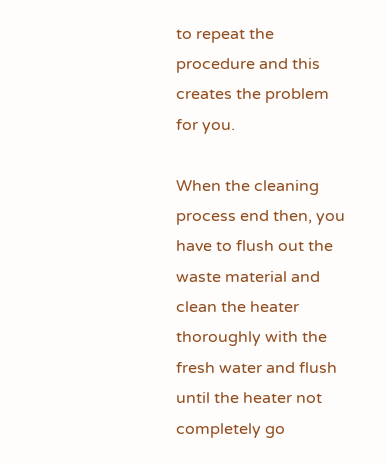to repeat the procedure and this creates the problem for you.

When the cleaning process end then, you have to flush out the waste material and clean the heater thoroughly with the fresh water and flush until the heater not completely go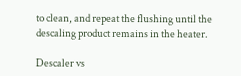to clean, and repeat the flushing until the descaling product remains in the heater.

Descaler vs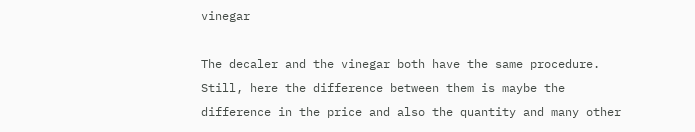vinegar

The decaler and the vinegar both have the same procedure. Still, here the difference between them is maybe the difference in the price and also the quantity and many other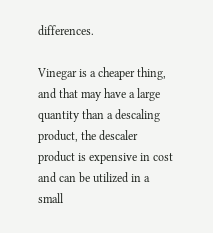differences.

Vinegar is a cheaper thing, and that may have a large quantity than a descaling product, the descaler product is expensive in cost and can be utilized in a small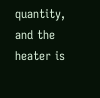quantity, and the heater is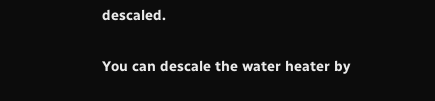descaled.

You can descale the water heater by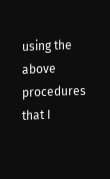using the above procedures that I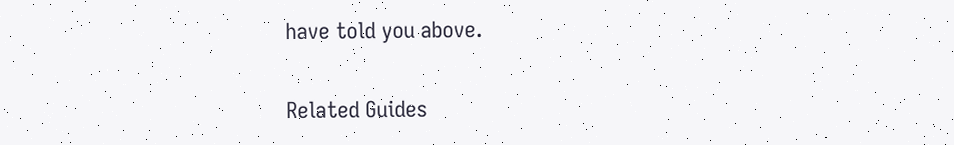have told you above.

Related Guides